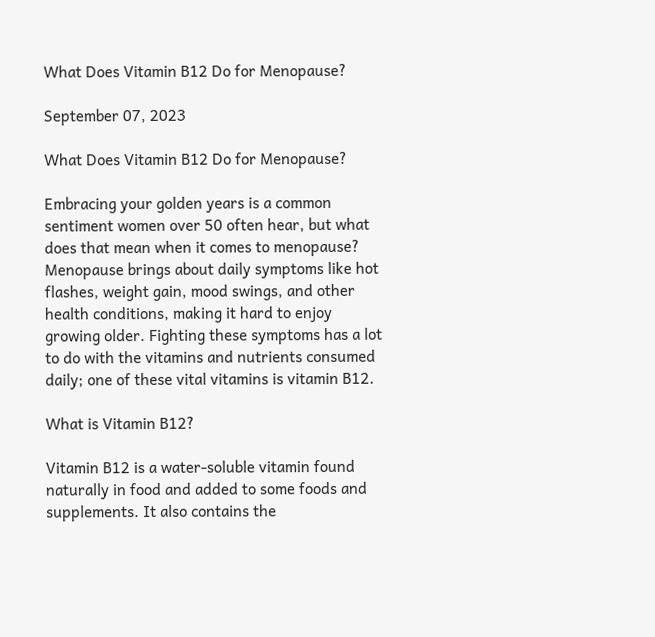What Does Vitamin B12 Do for Menopause?

September 07, 2023

What Does Vitamin B12 Do for Menopause?

Embracing your golden years is a common sentiment women over 50 often hear, but what does that mean when it comes to menopause? Menopause brings about daily symptoms like hot flashes, weight gain, mood swings, and other health conditions, making it hard to enjoy growing older. Fighting these symptoms has a lot to do with the vitamins and nutrients consumed daily; one of these vital vitamins is vitamin B12.

What is Vitamin B12?

Vitamin B12 is a water-soluble vitamin found naturally in food and added to some foods and supplements. It also contains the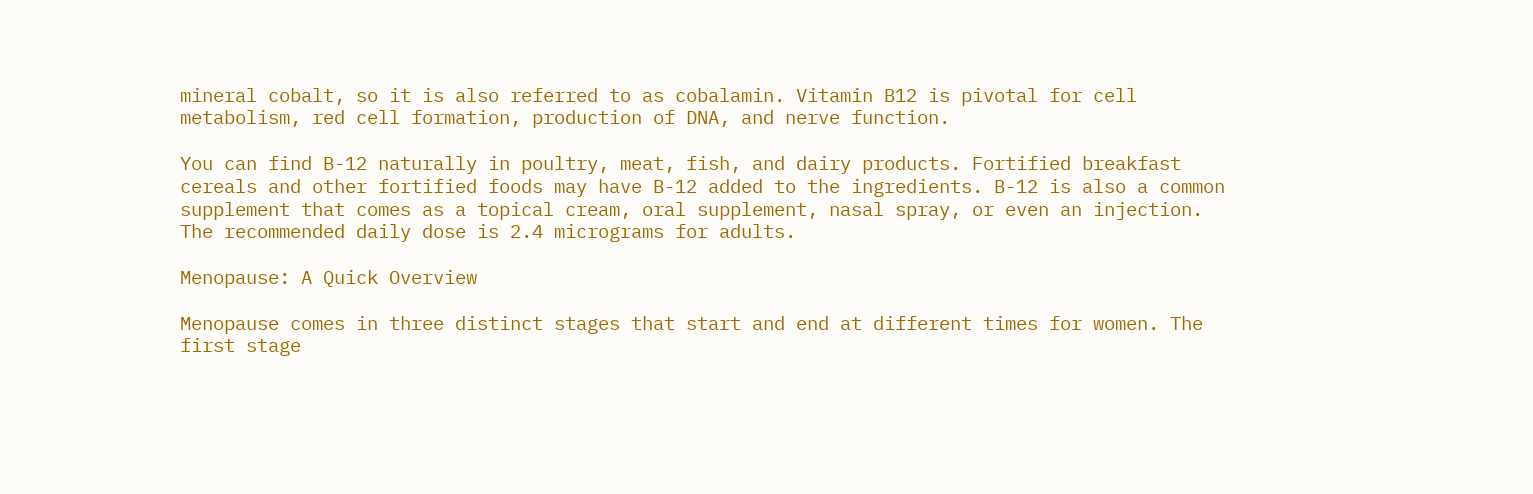mineral cobalt, so it is also referred to as cobalamin. Vitamin B12 is pivotal for cell metabolism, red cell formation, production of DNA, and nerve function.

You can find B-12 naturally in poultry, meat, fish, and dairy products. Fortified breakfast cereals and other fortified foods may have B-12 added to the ingredients. B-12 is also a common supplement that comes as a topical cream, oral supplement, nasal spray, or even an injection. The recommended daily dose is 2.4 micrograms for adults.

Menopause: A Quick Overview

Menopause comes in three distinct stages that start and end at different times for women. The first stage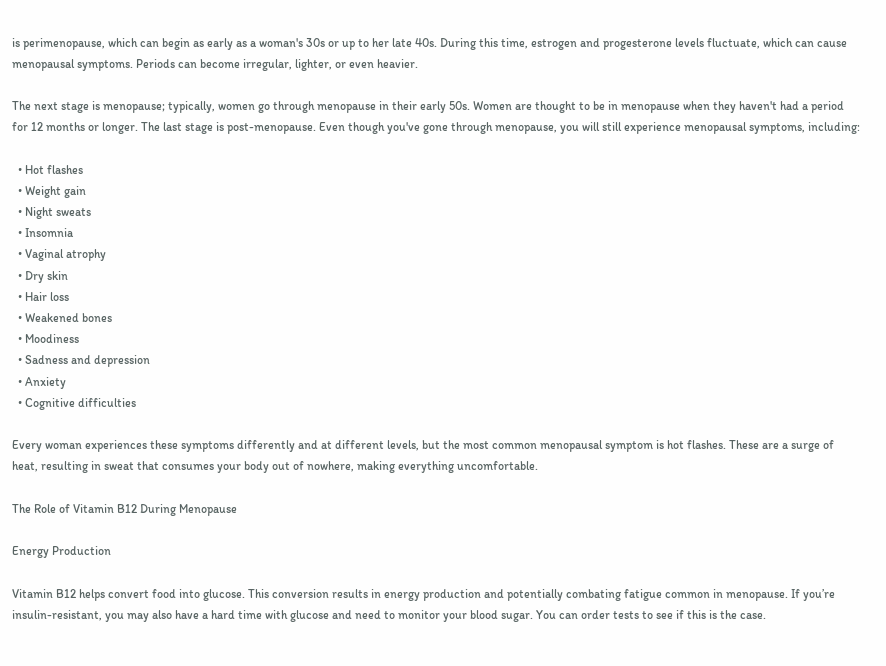is perimenopause, which can begin as early as a woman's 30s or up to her late 40s. During this time, estrogen and progesterone levels fluctuate, which can cause menopausal symptoms. Periods can become irregular, lighter, or even heavier.

The next stage is menopause; typically, women go through menopause in their early 50s. Women are thought to be in menopause when they haven't had a period for 12 months or longer. The last stage is post-menopause. Even though you've gone through menopause, you will still experience menopausal symptoms, including:

  • Hot flashes
  • Weight gain
  • Night sweats
  • Insomnia
  • Vaginal atrophy
  • Dry skin
  • Hair loss
  • Weakened bones
  • Moodiness
  • Sadness and depression
  • Anxiety
  • Cognitive difficulties

Every woman experiences these symptoms differently and at different levels, but the most common menopausal symptom is hot flashes. These are a surge of heat, resulting in sweat that consumes your body out of nowhere, making everything uncomfortable.

The Role of Vitamin B12 During Menopause

Energy Production

Vitamin B12 helps convert food into glucose. This conversion results in energy production and potentially combating fatigue common in menopause. If you’re insulin-resistant, you may also have a hard time with glucose and need to monitor your blood sugar. You can order tests to see if this is the case.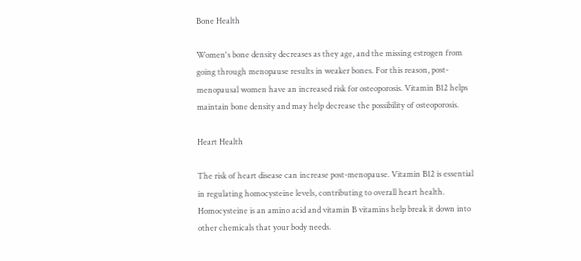Bone Health

Women's bone density decreases as they age, and the missing estrogen from going through menopause results in weaker bones. For this reason, post-menopausal women have an increased risk for osteoporosis. Vitamin B12 helps maintain bone density and may help decrease the possibility of osteoporosis.

Heart Health

The risk of heart disease can increase post-menopause. Vitamin B12 is essential in regulating homocysteine levels, contributing to overall heart health. Homocysteine is an amino acid and vitamin B vitamins help break it down into other chemicals that your body needs.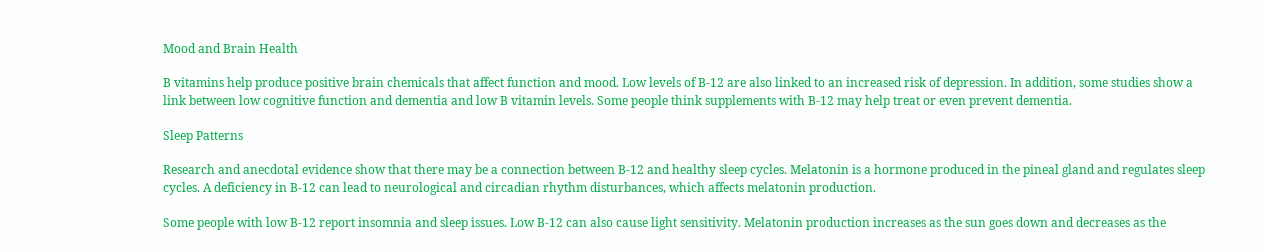Mood and Brain Health

B vitamins help produce positive brain chemicals that affect function and mood. Low levels of B-12 are also linked to an increased risk of depression. In addition, some studies show a link between low cognitive function and dementia and low B vitamin levels. Some people think supplements with B-12 may help treat or even prevent dementia.

Sleep Patterns

Research and anecdotal evidence show that there may be a connection between B-12 and healthy sleep cycles. Melatonin is a hormone produced in the pineal gland and regulates sleep cycles. A deficiency in B-12 can lead to neurological and circadian rhythm disturbances, which affects melatonin production.

Some people with low B-12 report insomnia and sleep issues. Low B-12 can also cause light sensitivity. Melatonin production increases as the sun goes down and decreases as the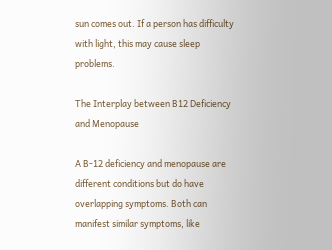sun comes out. If a person has difficulty with light, this may cause sleep problems.

The Interplay between B12 Deficiency and Menopause

A B-12 deficiency and menopause are different conditions but do have overlapping symptoms. Both can manifest similar symptoms, like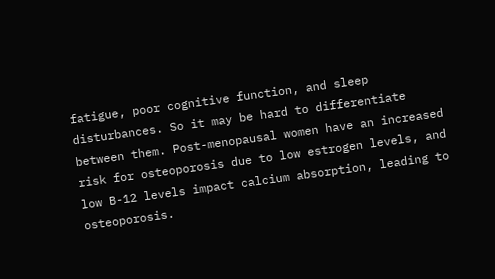fatigue, poor cognitive function, and sleep disturbances. So it may be hard to differentiate between them. Post-menopausal women have an increased risk for osteoporosis due to low estrogen levels, and low B-12 levels impact calcium absorption, leading to osteoporosis.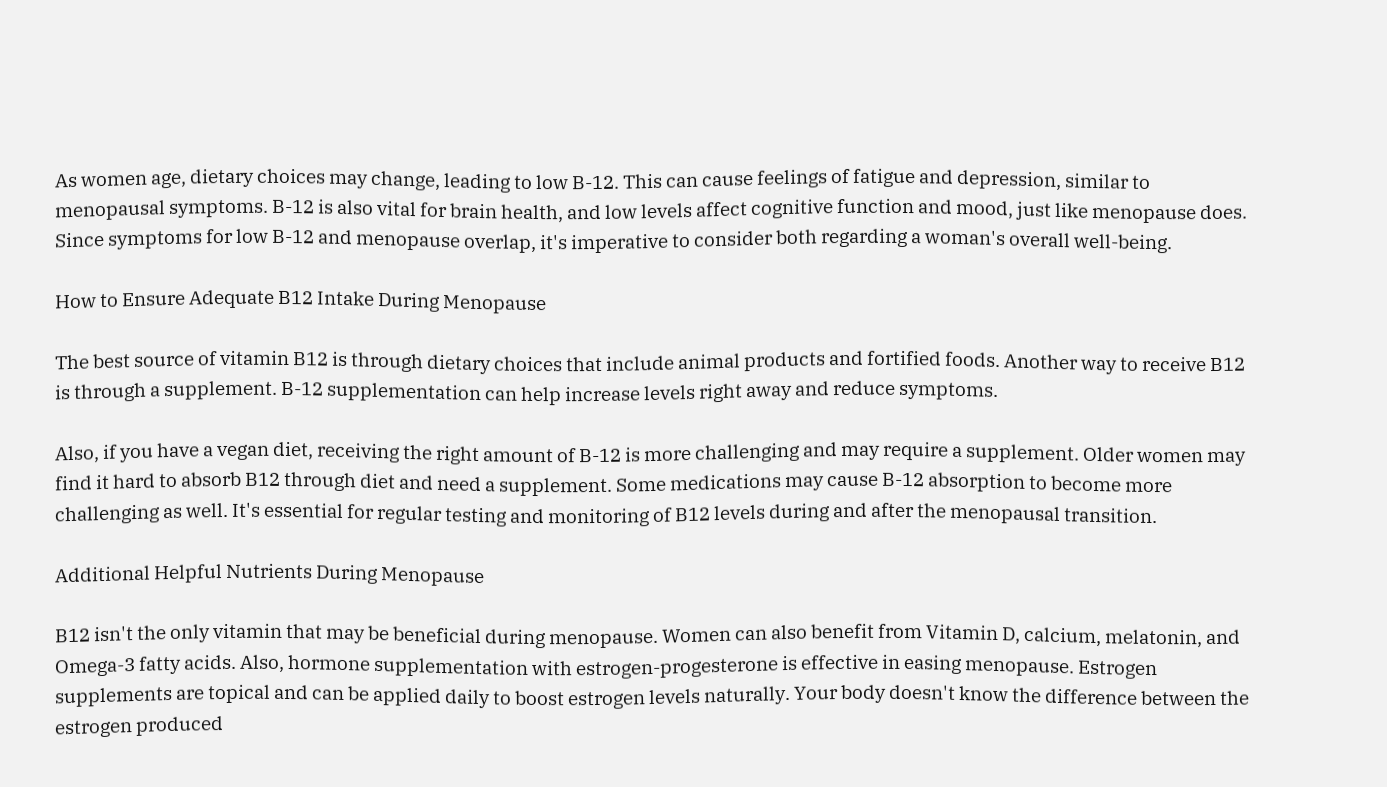As women age, dietary choices may change, leading to low B-12. This can cause feelings of fatigue and depression, similar to menopausal symptoms. B-12 is also vital for brain health, and low levels affect cognitive function and mood, just like menopause does. Since symptoms for low B-12 and menopause overlap, it's imperative to consider both regarding a woman's overall well-being.

How to Ensure Adequate B12 Intake During Menopause

The best source of vitamin B12 is through dietary choices that include animal products and fortified foods. Another way to receive B12 is through a supplement. B-12 supplementation can help increase levels right away and reduce symptoms.

Also, if you have a vegan diet, receiving the right amount of B-12 is more challenging and may require a supplement. Older women may find it hard to absorb B12 through diet and need a supplement. Some medications may cause B-12 absorption to become more challenging as well. It's essential for regular testing and monitoring of B12 levels during and after the menopausal transition.

Additional Helpful Nutrients During Menopause

B12 isn't the only vitamin that may be beneficial during menopause. Women can also benefit from Vitamin D, calcium, melatonin, and Omega-3 fatty acids. Also, hormone supplementation with estrogen-progesterone is effective in easing menopause. Estrogen supplements are topical and can be applied daily to boost estrogen levels naturally. Your body doesn't know the difference between the estrogen produced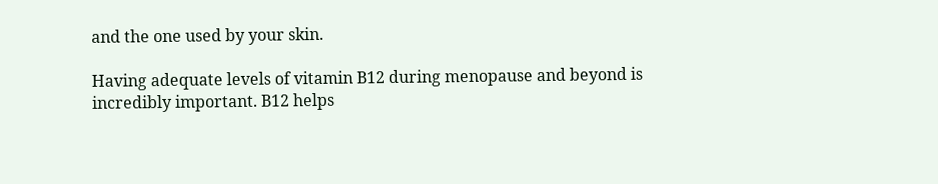and the one used by your skin.

Having adequate levels of vitamin B12 during menopause and beyond is incredibly important. B12 helps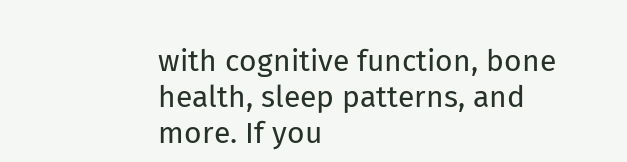with cognitive function, bone health, sleep patterns, and more. If you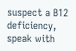suspect a B12 deficiency, speak with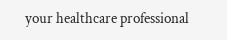your healthcare professional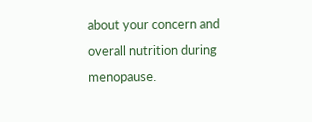about your concern and overall nutrition during menopause.